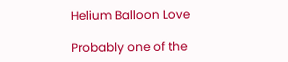Helium Balloon Love

Probably one of the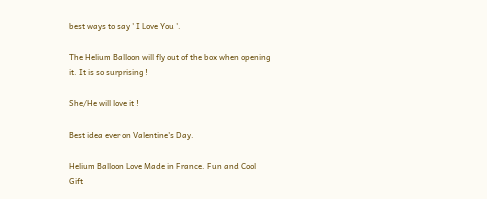best ways to say ' I Love You '.

The Helium Balloon will fly out of the box when opening it. It is so surprising !

She/He will love it !

Best idea ever on Valentine's Day.

Helium Balloon Love Made in France. Fun and Cool Gift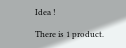Idea !

There is 1 product.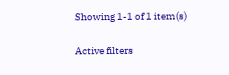Showing 1-1 of 1 item(s)

Active filters